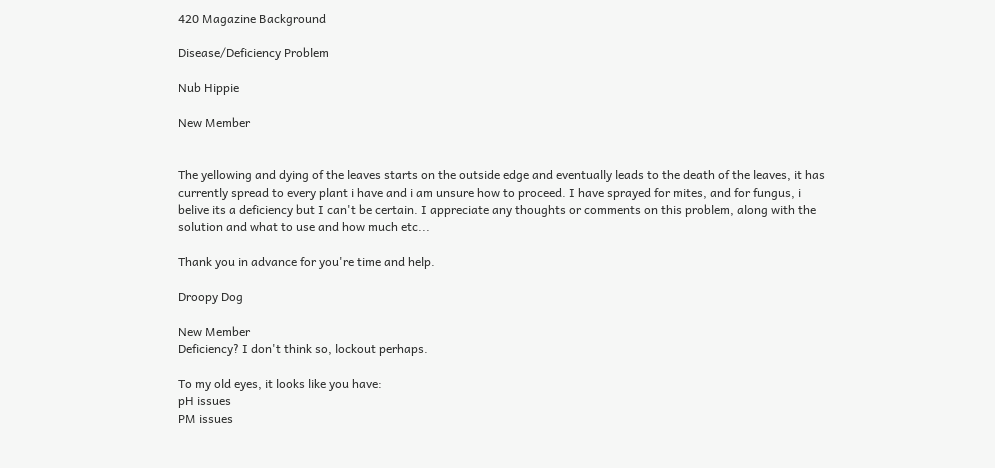420 Magazine Background

Disease/Deficiency Problem

Nub Hippie

New Member


The yellowing and dying of the leaves starts on the outside edge and eventually leads to the death of the leaves, it has currently spread to every plant i have and i am unsure how to proceed. I have sprayed for mites, and for fungus, i belive its a deficiency but I can't be certain. I appreciate any thoughts or comments on this problem, along with the solution and what to use and how much etc...

Thank you in advance for you're time and help.

Droopy Dog

New Member
Deficiency? I don't think so, lockout perhaps.

To my old eyes, it looks like you have:
pH issues
PM issues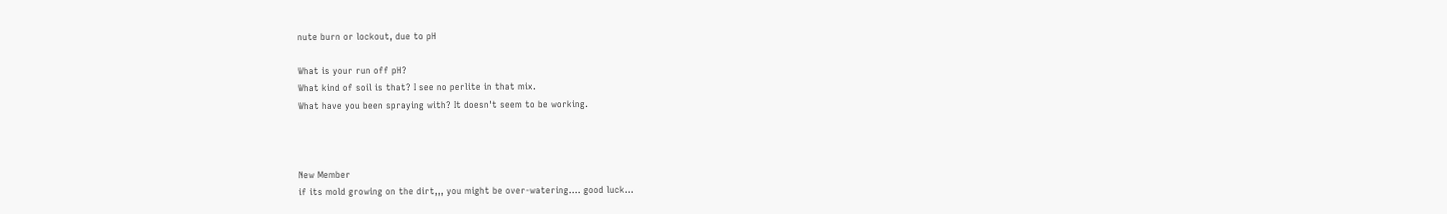nute burn or lockout, due to pH

What is your run off pH?
What kind of soil is that? I see no perlite in that mix.
What have you been spraying with? It doesn't seem to be working.



New Member
if its mold growing on the dirt,,, you might be over-watering.... good luck...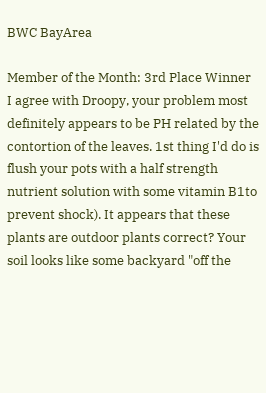BWC BayArea

Member of the Month: 3rd Place Winner
I agree with Droopy, your problem most definitely appears to be PH related by the contortion of the leaves. 1st thing I'd do is flush your pots with a half strength nutrient solution with some vitamin B1to prevent shock). It appears that these plants are outdoor plants correct? Your soil looks like some backyard "off the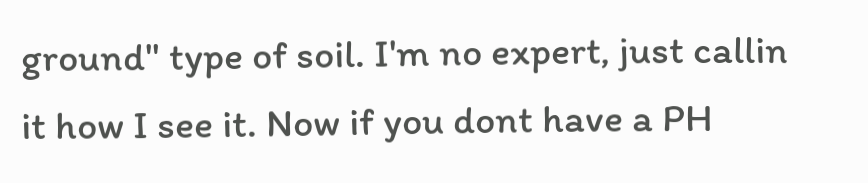ground" type of soil. I'm no expert, just callin it how I see it. Now if you dont have a PH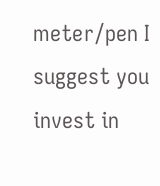meter/pen I suggest you invest in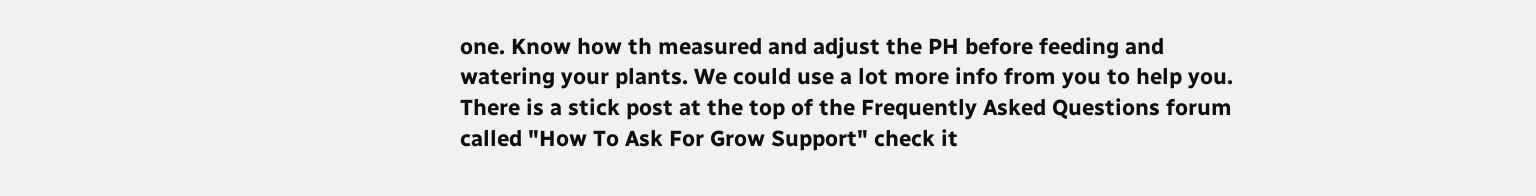one. Know how th measured and adjust the PH before feeding and watering your plants. We could use a lot more info from you to help you. There is a stick post at the top of the Frequently Asked Questions forum called "How To Ask For Grow Support" check it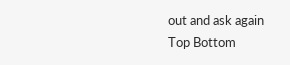out and ask again
Top Bottom